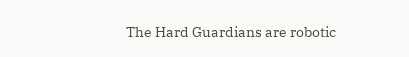The Hard Guardians are robotic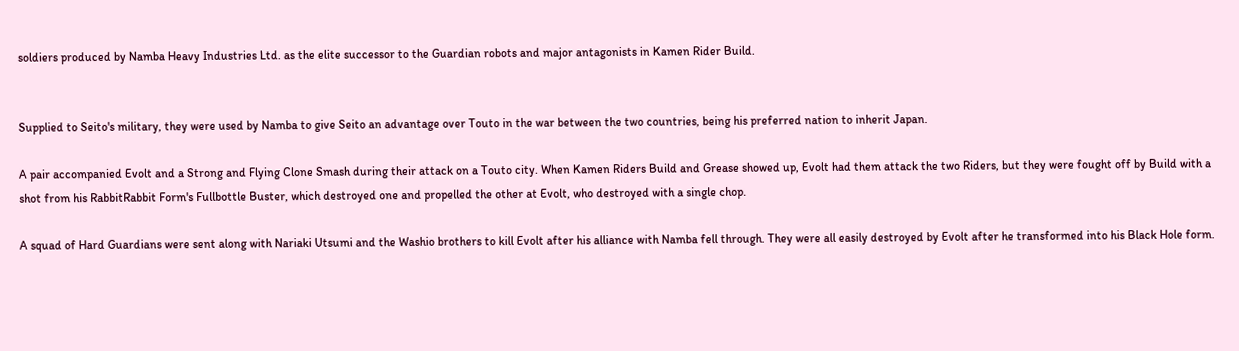soldiers produced by Namba Heavy Industries Ltd. as the elite successor to the Guardian robots and major antagonists in Kamen Rider Build.


Supplied to Seito's military, they were used by Namba to give Seito an advantage over Touto in the war between the two countries, being his preferred nation to inherit Japan.

A pair accompanied Evolt and a Strong and Flying Clone Smash during their attack on a Touto city. When Kamen Riders Build and Grease showed up, Evolt had them attack the two Riders, but they were fought off by Build with a shot from his RabbitRabbit Form's Fullbottle Buster, which destroyed one and propelled the other at Evolt, who destroyed with a single chop.

A squad of Hard Guardians were sent along with Nariaki Utsumi and the Washio brothers to kill Evolt after his alliance with Namba fell through. They were all easily destroyed by Evolt after he transformed into his Black Hole form.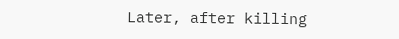Later, after killing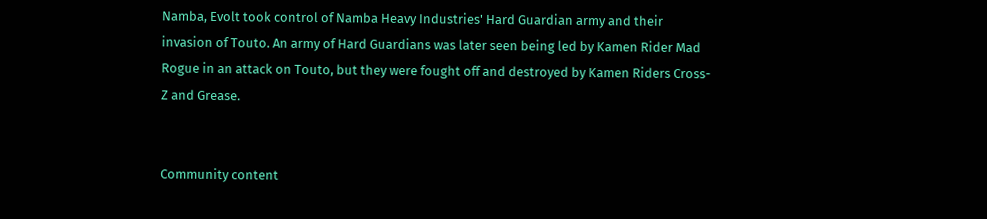Namba, Evolt took control of Namba Heavy Industries' Hard Guardian army and their invasion of Touto. An army of Hard Guardians was later seen being led by Kamen Rider Mad Rogue in an attack on Touto, but they were fought off and destroyed by Kamen Riders Cross-Z and Grease.


Community content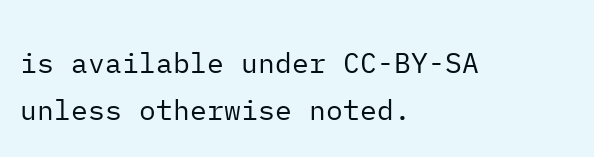is available under CC-BY-SA unless otherwise noted.